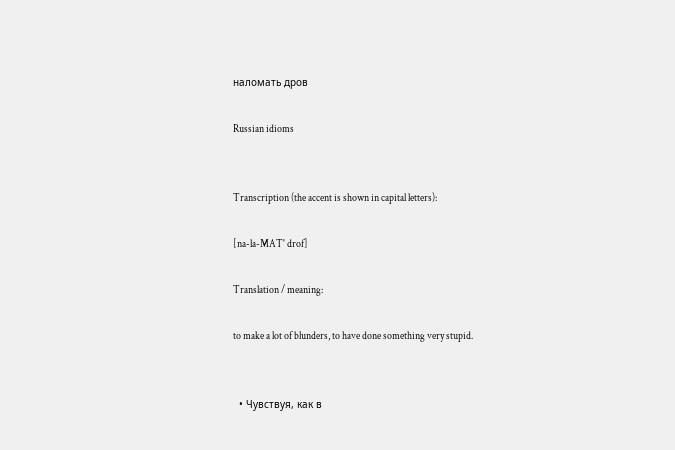наломать дров

Russian idioms


Transcription (the accent is shown in capital letters):

[na-la-MAT' drof]

Translation / meaning:

to make a lot of blunders, to have done something very stupid.


  • Чувствуя, как в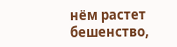нём растет бешенство,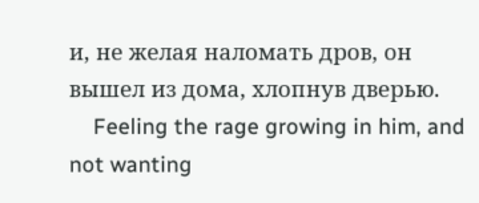и, не желая наломать дров, он вышел из дома, хлопнув дверью.
    Feeling the rage growing in him, and not wanting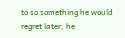to so something he would regret later, he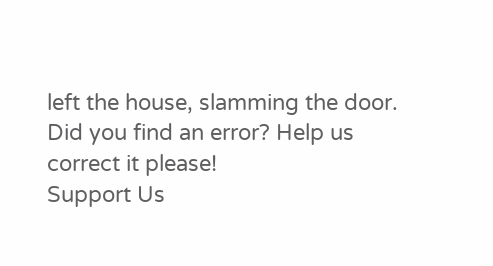left the house, slamming the door.
Did you find an error? Help us correct it please!
Support Us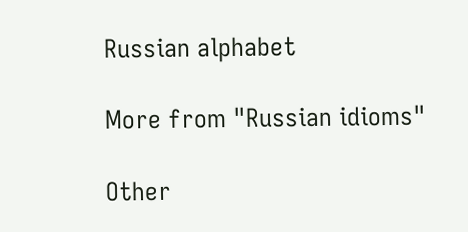Russian alphabet

More from "Russian idioms"

Other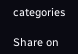categories

Share on